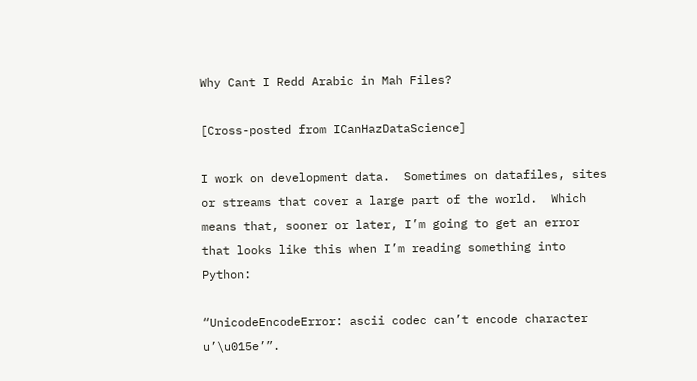Why Cant I Redd Arabic in Mah Files?

[Cross-posted from ICanHazDataScience]

I work on development data.  Sometimes on datafiles, sites or streams that cover a large part of the world.  Which means that, sooner or later, I’m going to get an error that looks like this when I’m reading something into Python:

“UnicodeEncodeError: ascii codec can’t encode character u’\u015e’”.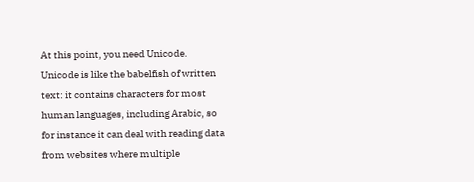At this point, you need Unicode.   Unicode is like the babelfish of written text: it contains characters for most human languages, including Arabic, so for instance it can deal with reading data from websites where multiple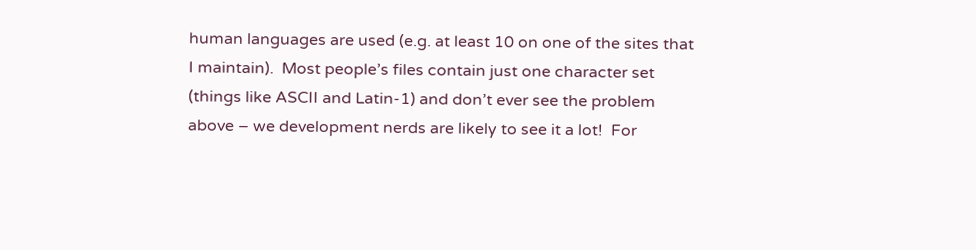human languages are used (e.g. at least 10 on one of the sites that I maintain).  Most people’s files contain just one character set (things like ASCII and Latin-1) and don’t ever see the problem above – we development nerds are likely to see it a lot!  For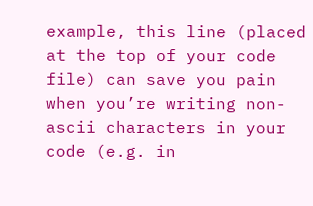example, this line (placed at the top of your code file) can save you pain when you’re writing non-ascii characters in your code (e.g. in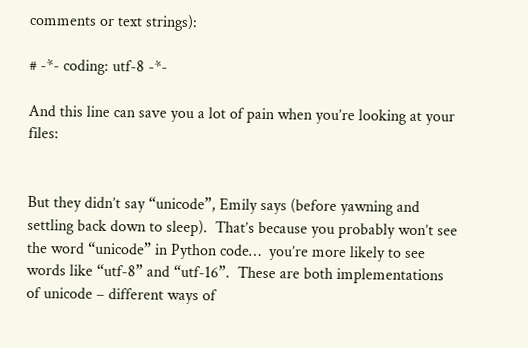comments or text strings):

# -*- coding: utf-8 -*-

And this line can save you a lot of pain when you’re looking at your files:


But they didn’t say “unicode”, Emily says (before yawning and settling back down to sleep).  That’s because you probably won’t see the word “unicode” in Python code…  you’re more likely to see words like “utf-8” and “utf-16”.  These are both implementations of unicode – different ways of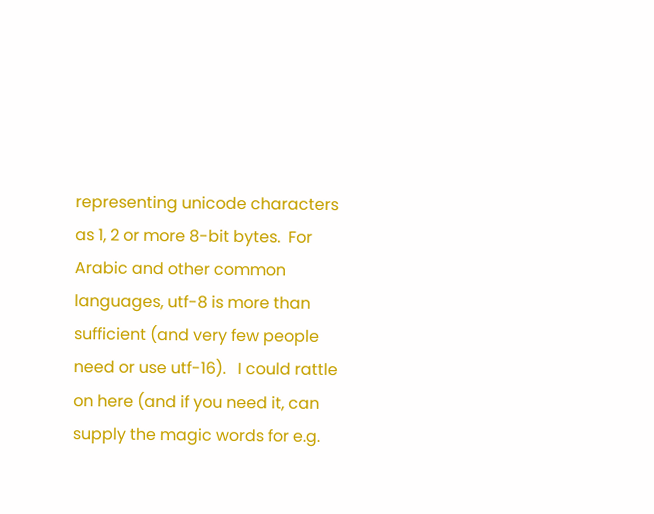representing unicode characters as 1, 2 or more 8-bit bytes.  For Arabic and other common languages, utf-8 is more than sufficient (and very few people need or use utf-16).   I could rattle on here (and if you need it, can supply the magic words for e.g.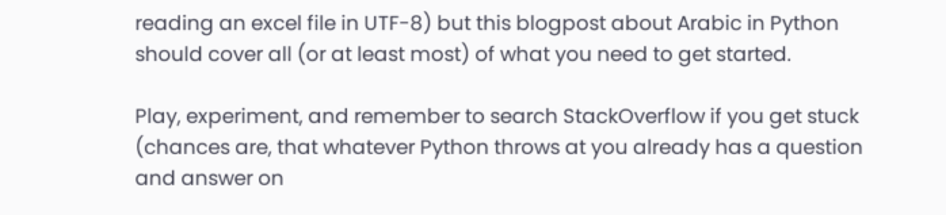reading an excel file in UTF-8) but this blogpost about Arabic in Python should cover all (or at least most) of what you need to get started.

Play, experiment, and remember to search StackOverflow if you get stuck (chances are, that whatever Python throws at you already has a question and answer on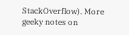StackOverflow). More geeky notes on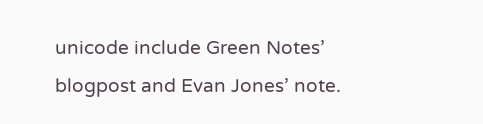unicode include Green Notes’ blogpost and Evan Jones’ note.